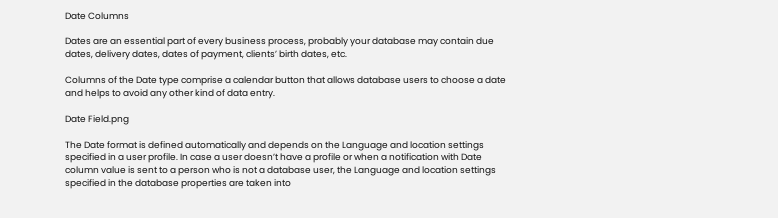Date Columns

Dates are an essential part of every business process, probably your database may contain due dates, delivery dates, dates of payment, clients’ birth dates, etc.

Columns of the Date type comprise a calendar button that allows database users to choose a date and helps to avoid any other kind of data entry.

Date Field.png

The Date format is defined automatically and depends on the Language and location settings specified in a user profile. In case a user doesn’t have a profile or when a notification with Date column value is sent to a person who is not a database user, the Language and location settings specified in the database properties are taken into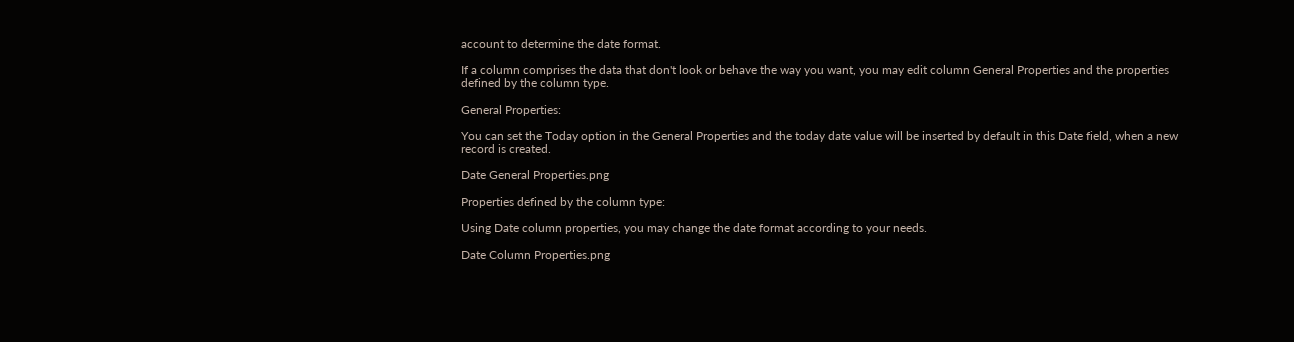account to determine the date format.

If a column comprises the data that don't look or behave the way you want, you may edit column General Properties and the properties defined by the column type.

General Properties:

You can set the Today option in the General Properties and the today date value will be inserted by default in this Date field, when a new record is created.

Date General Properties.png

Properties defined by the column type:

Using Date column properties, you may change the date format according to your needs.

Date Column Properties.png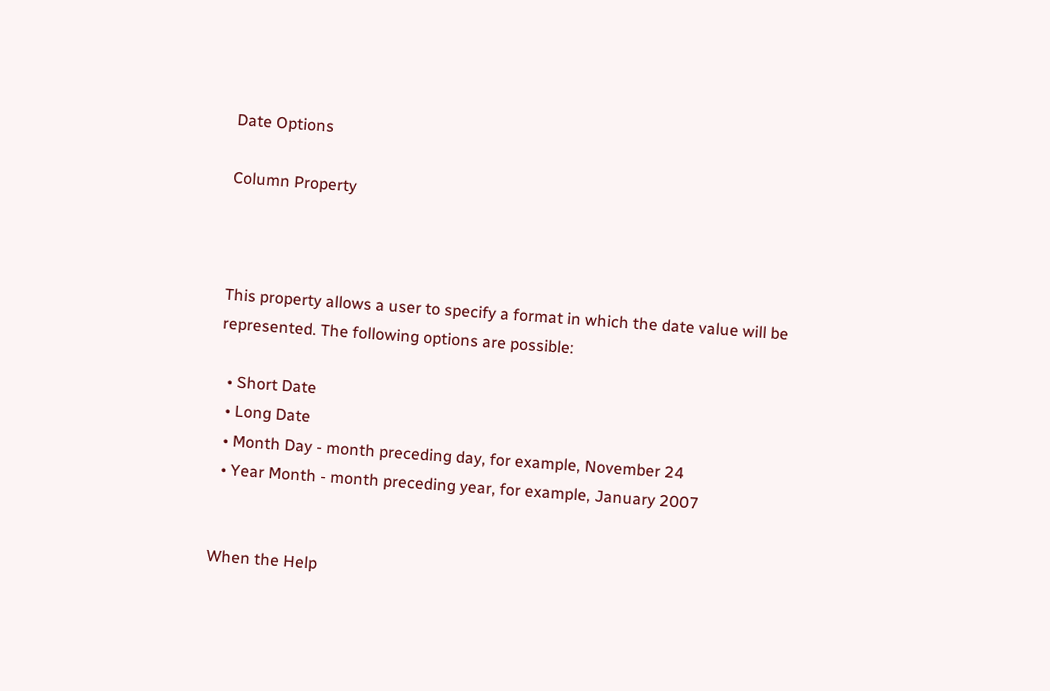Date Options

Column Property



This property allows a user to specify a format in which the date value will be represented. The following options are possible:

  • Short Date
  • Long Date
  • Month Day - month preceding day, for example, November 24
  • Year Month - month preceding year, for example, January 2007


When the Help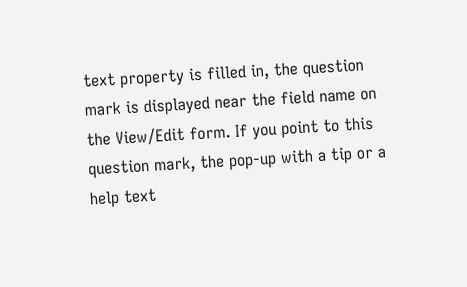text property is filled in, the question mark is displayed near the field name on the View/Edit form. If you point to this question mark, the pop-up with a tip or a help text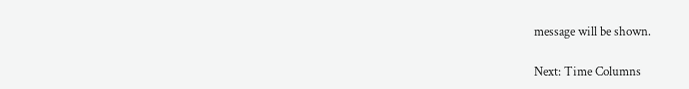message will be shown.

Next: Time Columns